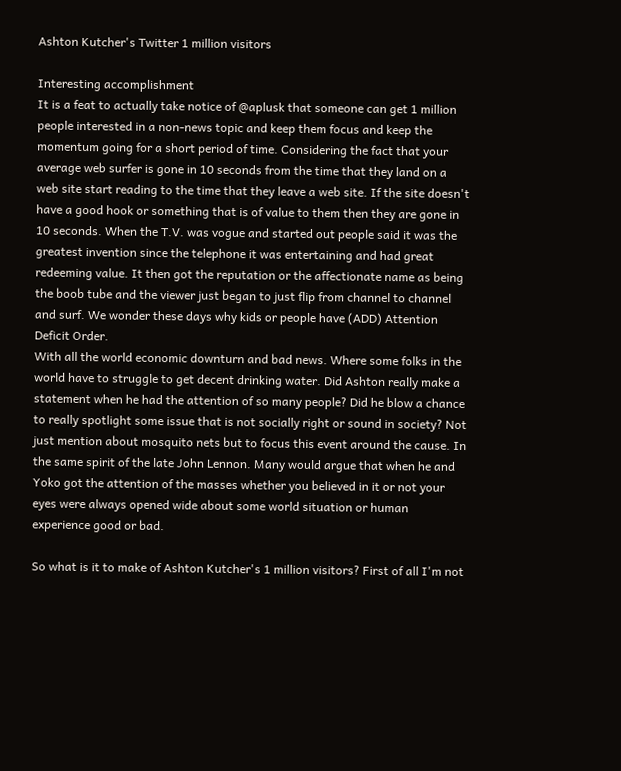Ashton Kutcher's Twitter 1 million visitors

Interesting accomplishment
It is a feat to actually take notice of @aplusk that someone can get 1 million people interested in a non-news topic and keep them focus and keep the momentum going for a short period of time. Considering the fact that your average web surfer is gone in 10 seconds from the time that they land on a web site start reading to the time that they leave a web site. If the site doesn't have a good hook or something that is of value to them then they are gone in 10 seconds. When the T.V. was vogue and started out people said it was the greatest invention since the telephone it was entertaining and had great redeeming value. It then got the reputation or the affectionate name as being the boob tube and the viewer just began to just flip from channel to channel and surf. We wonder these days why kids or people have (ADD) Attention Deficit Order.
With all the world economic downturn and bad news. Where some folks in the world have to struggle to get decent drinking water. Did Ashton really make a statement when he had the attention of so many people? Did he blow a chance to really spotlight some issue that is not socially right or sound in society? Not just mention about mosquito nets but to focus this event around the cause. In the same spirit of the late John Lennon. Many would argue that when he and Yoko got the attention of the masses whether you believed in it or not your eyes were always opened wide about some world situation or human experience good or bad.

So what is it to make of Ashton Kutcher's 1 million visitors? First of all I'm not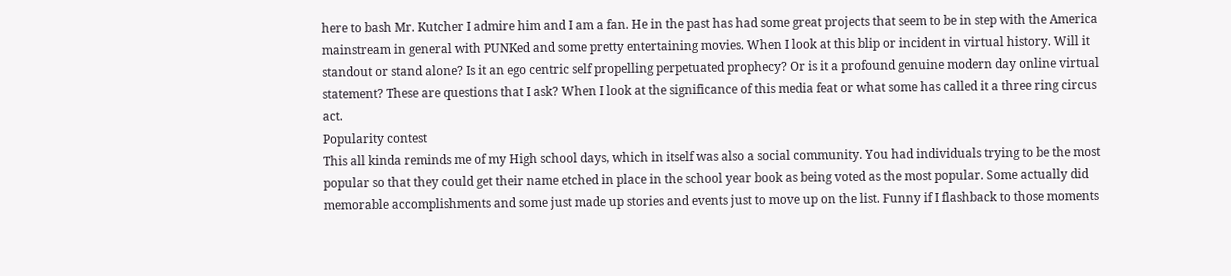here to bash Mr. Kutcher I admire him and I am a fan. He in the past has had some great projects that seem to be in step with the America mainstream in general with PUNKed and some pretty entertaining movies. When I look at this blip or incident in virtual history. Will it standout or stand alone? Is it an ego centric self propelling perpetuated prophecy? Or is it a profound genuine modern day online virtual statement? These are questions that I ask? When I look at the significance of this media feat or what some has called it a three ring circus act.
Popularity contest
This all kinda reminds me of my High school days, which in itself was also a social community. You had individuals trying to be the most popular so that they could get their name etched in place in the school year book as being voted as the most popular. Some actually did memorable accomplishments and some just made up stories and events just to move up on the list. Funny if I flashback to those moments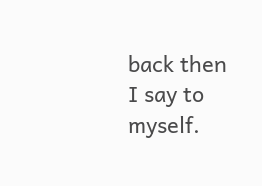back then I say to myself.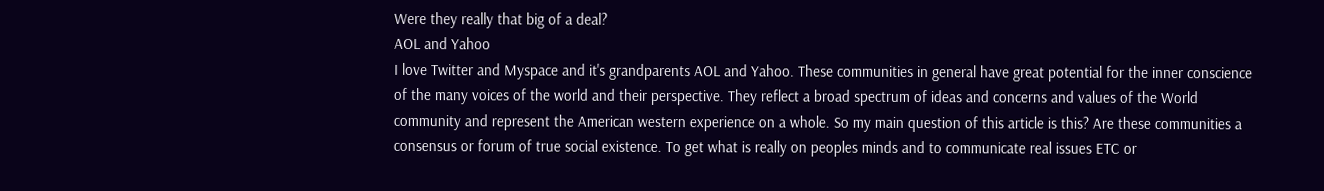Were they really that big of a deal?
AOL and Yahoo
I love Twitter and Myspace and it's grandparents AOL and Yahoo. These communities in general have great potential for the inner conscience of the many voices of the world and their perspective. They reflect a broad spectrum of ideas and concerns and values of the World community and represent the American western experience on a whole. So my main question of this article is this? Are these communities a consensus or forum of true social existence. To get what is really on peoples minds and to communicate real issues ETC or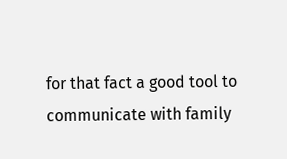for that fact a good tool to communicate with family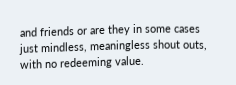and friends or are they in some cases just mindless, meaningless shout outs, with no redeeming value.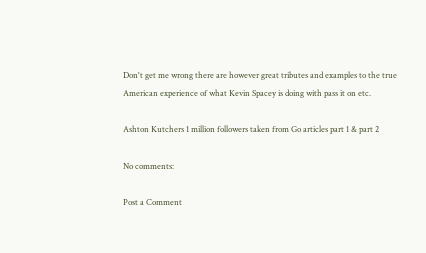Don't get me wrong there are however great tributes and examples to the true American experience of what Kevin Spacey is doing with pass it on etc.

Ashton Kutchers 1 million followers taken from Go articles part 1 & part 2

No comments:

Post a Comment